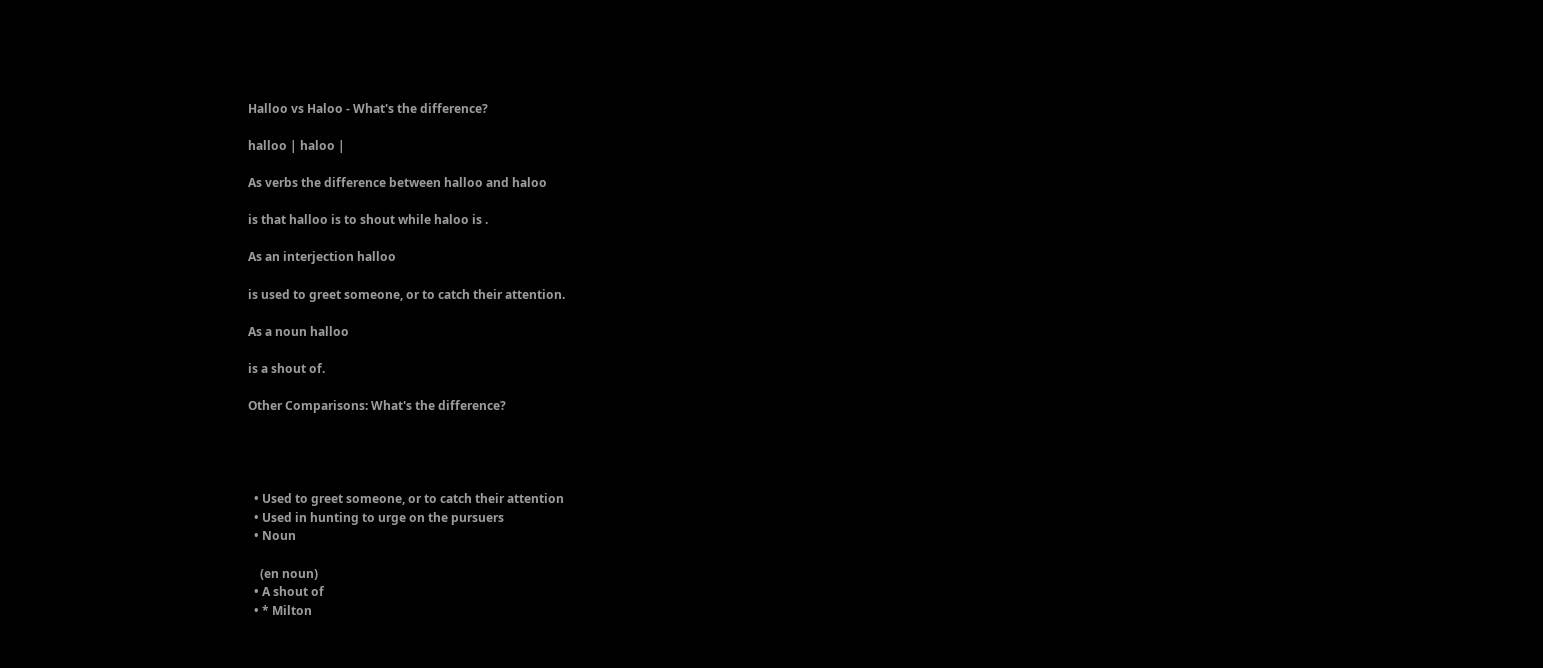Halloo vs Haloo - What's the difference?

halloo | haloo |

As verbs the difference between halloo and haloo

is that halloo is to shout while haloo is .

As an interjection halloo

is used to greet someone, or to catch their attention.

As a noun halloo

is a shout of.

Other Comparisons: What's the difference?




  • Used to greet someone, or to catch their attention
  • Used in hunting to urge on the pursuers
  • Noun

    (en noun)
  • A shout of
  • * Milton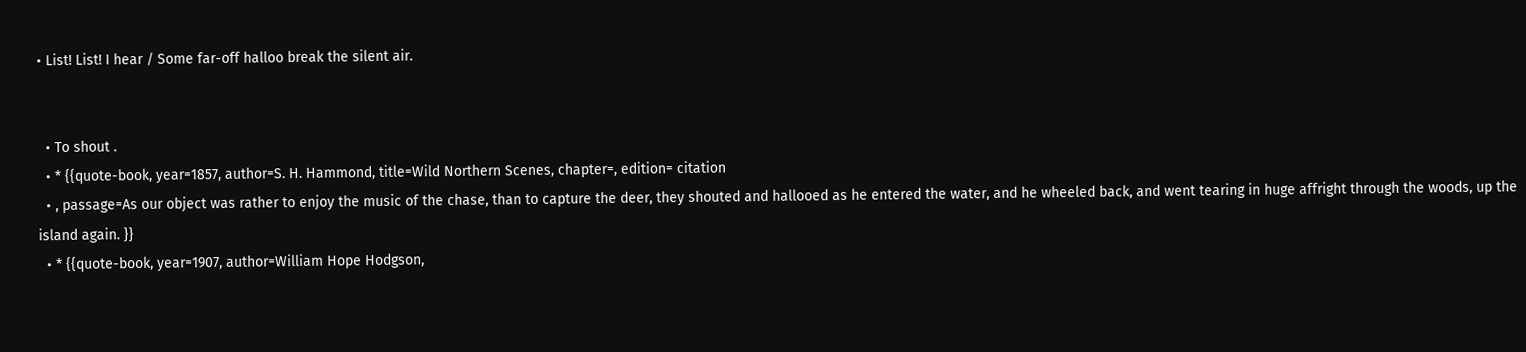• List! List! I hear / Some far-off halloo break the silent air.


  • To shout .
  • * {{quote-book, year=1857, author=S. H. Hammond, title=Wild Northern Scenes, chapter=, edition= citation
  • , passage=As our object was rather to enjoy the music of the chase, than to capture the deer, they shouted and hallooed as he entered the water, and he wheeled back, and went tearing in huge affright through the woods, up the island again. }}
  • * {{quote-book, year=1907, author=William Hope Hodgson,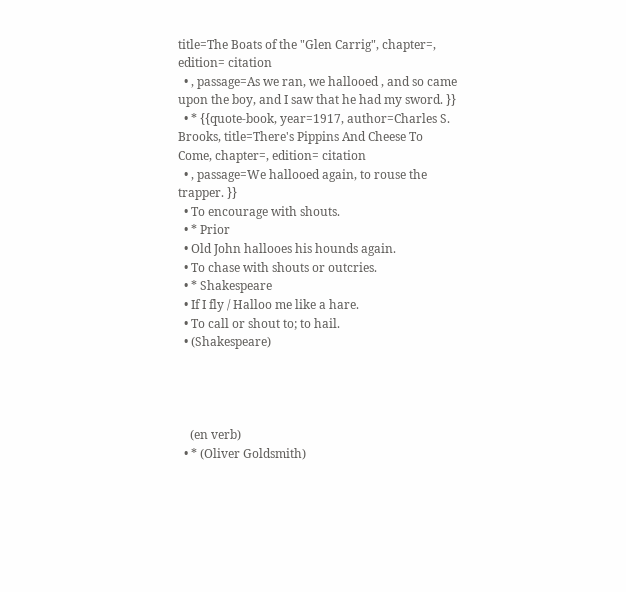title=The Boats of the "Glen Carrig", chapter=, edition= citation
  • , passage=As we ran, we hallooed , and so came upon the boy, and I saw that he had my sword. }}
  • * {{quote-book, year=1917, author=Charles S. Brooks, title=There's Pippins And Cheese To Come, chapter=, edition= citation
  • , passage=We hallooed again, to rouse the trapper. }}
  • To encourage with shouts.
  • * Prior
  • Old John hallooes his hounds again.
  • To chase with shouts or outcries.
  • * Shakespeare
  • If I fly / Halloo me like a hare.
  • To call or shout to; to hail.
  • (Shakespeare)




    (en verb)
  • * (Oliver Goldsmith)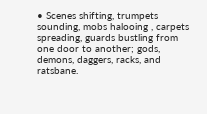• Scenes shifting, trumpets sounding, mobs halooing , carpets spreading, guards bustling from one door to another; gods, demons, daggers, racks, and ratsbane.